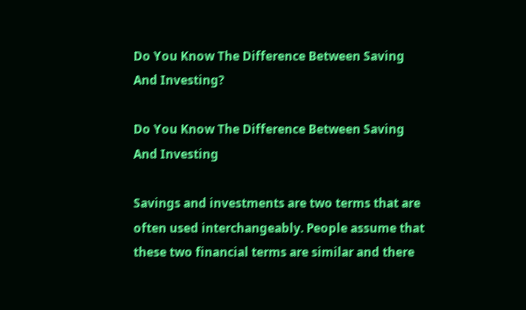Do You Know The Difference Between Saving And Investing?

Do You Know The Difference Between Saving And Investing

Savings and investments are two terms that are often used interchangeably. People assume that these two financial terms are similar and there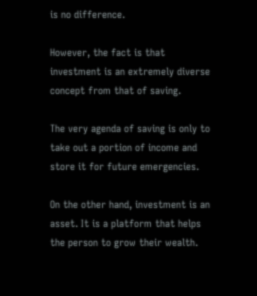is no difference.

However, the fact is that investment is an extremely diverse concept from that of saving.

The very agenda of saving is only to take out a portion of income and store it for future emergencies.

On the other hand, investment is an asset. It is a platform that helps the person to grow their wealth.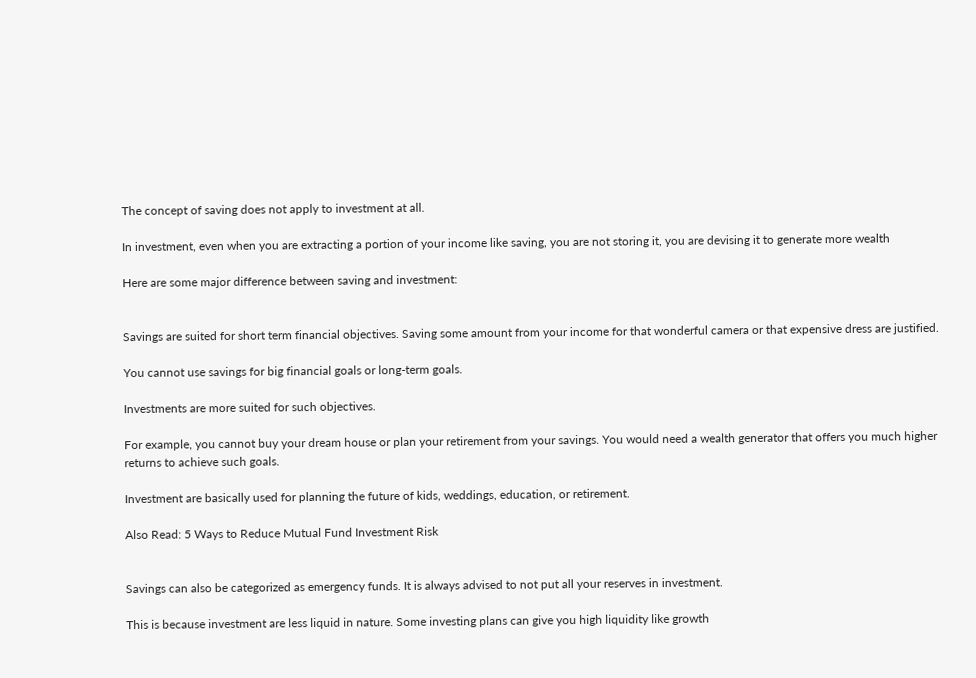The concept of saving does not apply to investment at all.

In investment, even when you are extracting a portion of your income like saving, you are not storing it, you are devising it to generate more wealth

Here are some major difference between saving and investment:


Savings are suited for short term financial objectives. Saving some amount from your income for that wonderful camera or that expensive dress are justified.

You cannot use savings for big financial goals or long-term goals.

Investments are more suited for such objectives.

For example, you cannot buy your dream house or plan your retirement from your savings. You would need a wealth generator that offers you much higher returns to achieve such goals.

Investment are basically used for planning the future of kids, weddings, education, or retirement.

Also Read: 5 Ways to Reduce Mutual Fund Investment Risk


Savings can also be categorized as emergency funds. It is always advised to not put all your reserves in investment.

This is because investment are less liquid in nature. Some investing plans can give you high liquidity like growth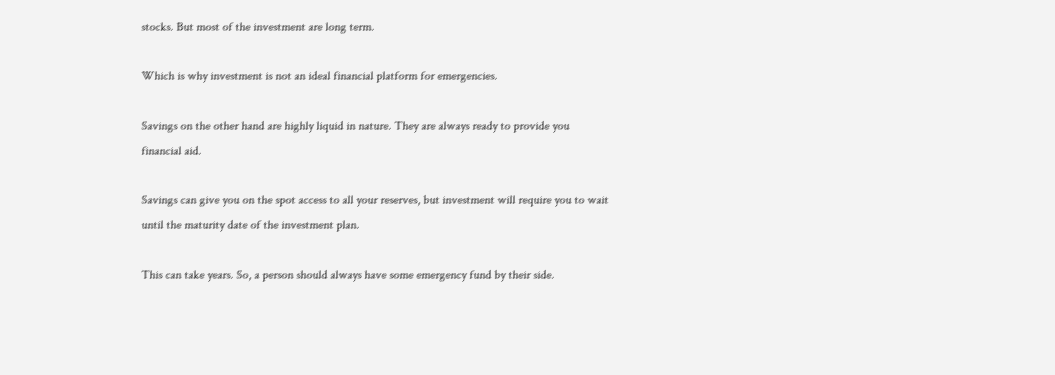stocks. But most of the investment are long term.

Which is why investment is not an ideal financial platform for emergencies.

Savings on the other hand are highly liquid in nature. They are always ready to provide you financial aid.

Savings can give you on the spot access to all your reserves, but investment will require you to wait until the maturity date of the investment plan.

This can take years. So, a person should always have some emergency fund by their side.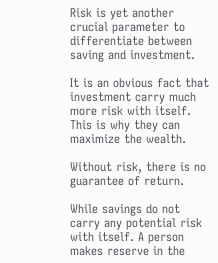Risk is yet another crucial parameter to differentiate between saving and investment.

It is an obvious fact that investment carry much more risk with itself. This is why they can maximize the wealth.

Without risk, there is no guarantee of return.

While savings do not carry any potential risk with itself. A person makes reserve in the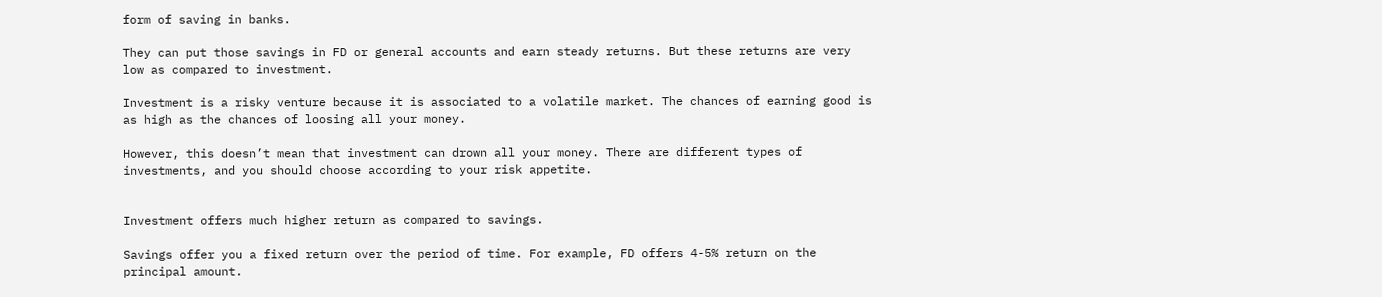form of saving in banks.

They can put those savings in FD or general accounts and earn steady returns. But these returns are very low as compared to investment.

Investment is a risky venture because it is associated to a volatile market. The chances of earning good is as high as the chances of loosing all your money.

However, this doesn’t mean that investment can drown all your money. There are different types of investments, and you should choose according to your risk appetite.


Investment offers much higher return as compared to savings.

Savings offer you a fixed return over the period of time. For example, FD offers 4-5% return on the principal amount.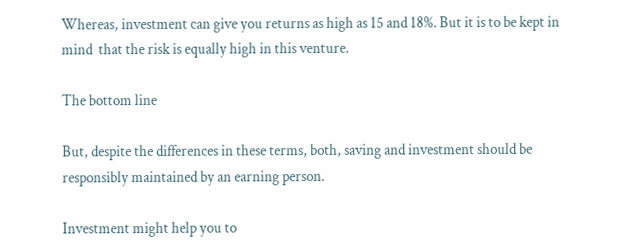Whereas, investment can give you returns as high as 15 and 18%. But it is to be kept in mind  that the risk is equally high in this venture.

The bottom line

But, despite the differences in these terms, both, saving and investment should be responsibly maintained by an earning person.

Investment might help you to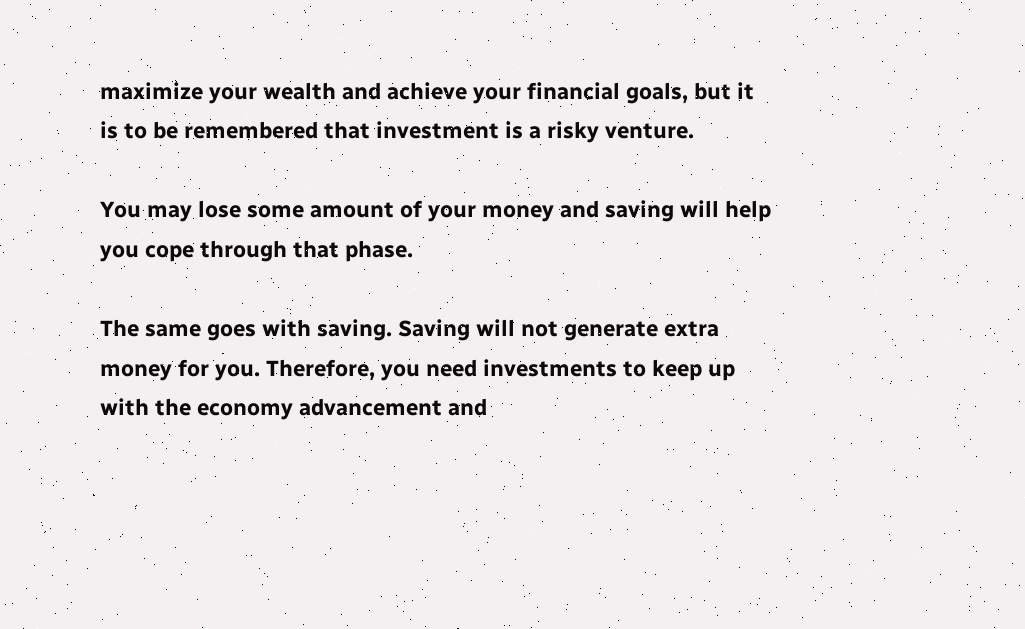maximize your wealth and achieve your financial goals, but it is to be remembered that investment is a risky venture.

You may lose some amount of your money and saving will help you cope through that phase.

The same goes with saving. Saving will not generate extra money for you. Therefore, you need investments to keep up with the economy advancement and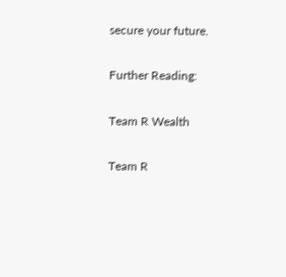secure your future.

Further Reading:

Team R Wealth

Team R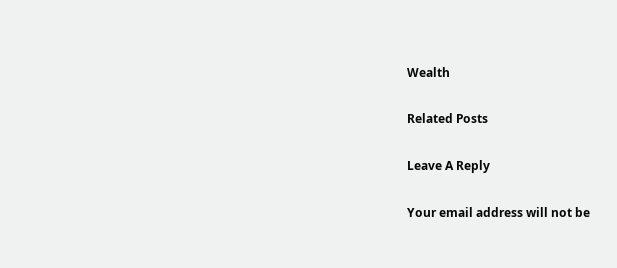Wealth

Related Posts

Leave A Reply

Your email address will not be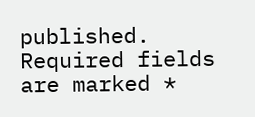published. Required fields are marked *